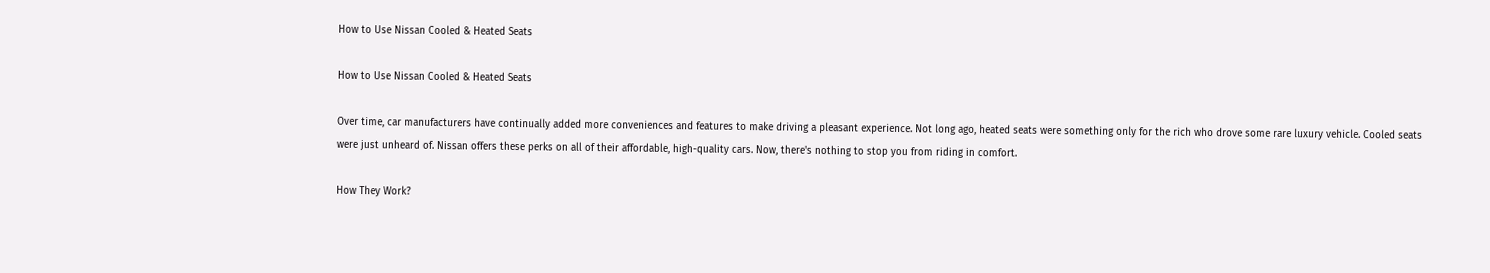How to Use Nissan Cooled & Heated Seats

How to Use Nissan Cooled & Heated Seats

Over time, car manufacturers have continually added more conveniences and features to make driving a pleasant experience. Not long ago, heated seats were something only for the rich who drove some rare luxury vehicle. Cooled seats were just unheard of. Nissan offers these perks on all of their affordable, high-quality cars. Now, there's nothing to stop you from riding in comfort.

How They Work?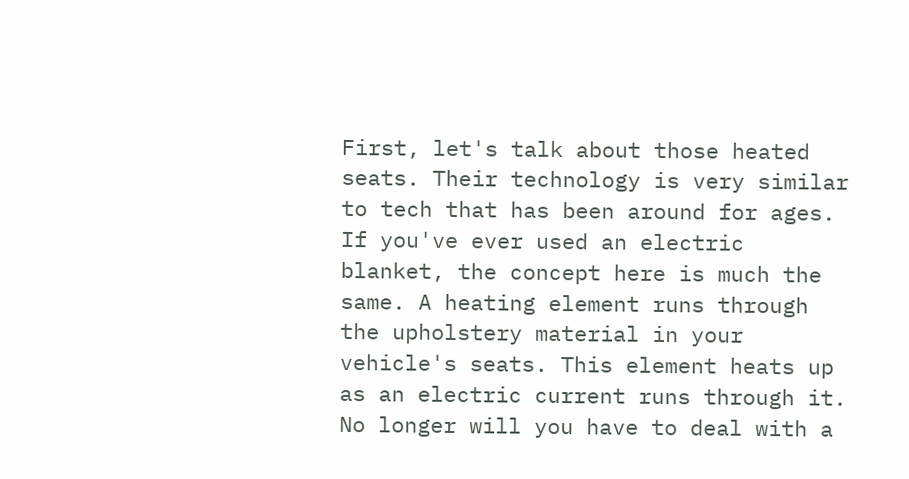First, let's talk about those heated seats. Their technology is very similar to tech that has been around for ages. If you've ever used an electric blanket, the concept here is much the same. A heating element runs through the upholstery material in your vehicle's seats. This element heats up as an electric current runs through it. No longer will you have to deal with a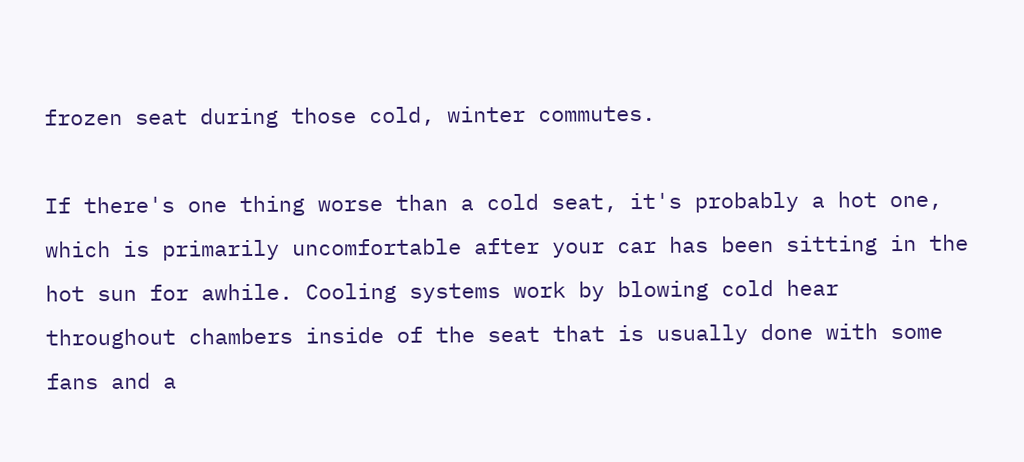frozen seat during those cold, winter commutes.

If there's one thing worse than a cold seat, it's probably a hot one, which is primarily uncomfortable after your car has been sitting in the hot sun for awhile. Cooling systems work by blowing cold hear throughout chambers inside of the seat that is usually done with some fans and a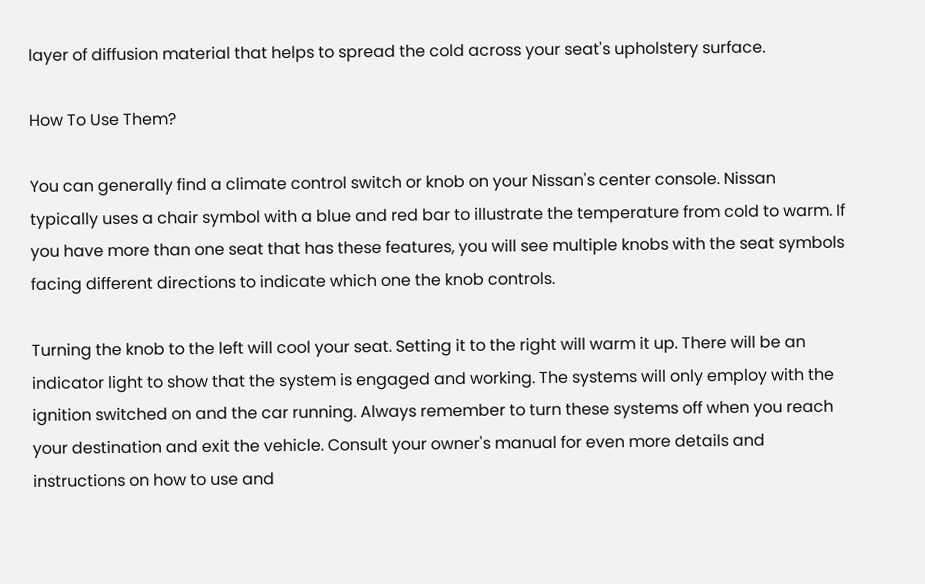layer of diffusion material that helps to spread the cold across your seat's upholstery surface.

How To Use Them?

You can generally find a climate control switch or knob on your Nissan's center console. Nissan typically uses a chair symbol with a blue and red bar to illustrate the temperature from cold to warm. If you have more than one seat that has these features, you will see multiple knobs with the seat symbols facing different directions to indicate which one the knob controls.

Turning the knob to the left will cool your seat. Setting it to the right will warm it up. There will be an indicator light to show that the system is engaged and working. The systems will only employ with the ignition switched on and the car running. Always remember to turn these systems off when you reach your destination and exit the vehicle. Consult your owner's manual for even more details and instructions on how to use and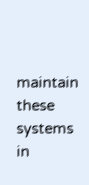maintain these systems in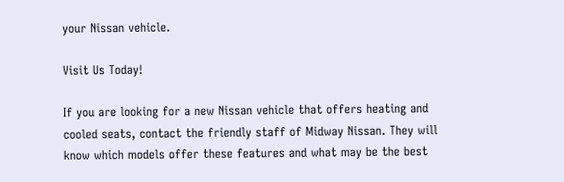your Nissan vehicle.

Visit Us Today!

If you are looking for a new Nissan vehicle that offers heating and cooled seats, contact the friendly staff of Midway Nissan. They will know which models offer these features and what may be the best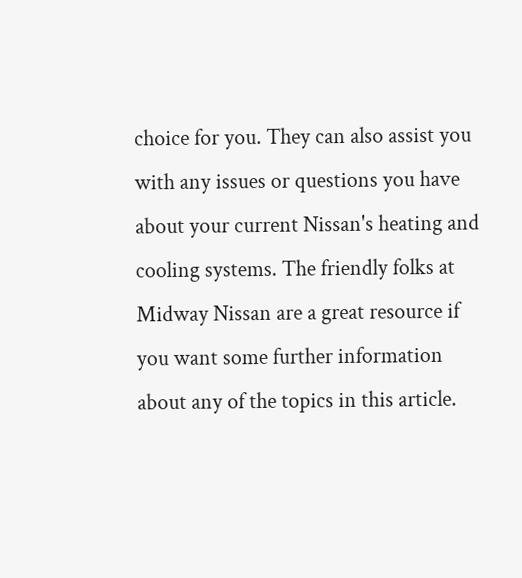choice for you. They can also assist you with any issues or questions you have about your current Nissan's heating and cooling systems. The friendly folks at Midway Nissan are a great resource if you want some further information about any of the topics in this article.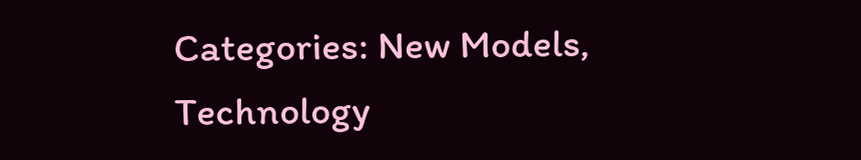Categories: New Models, Technology